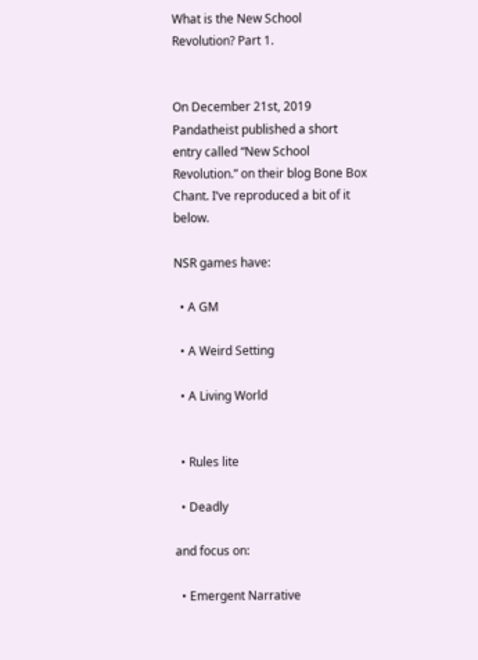What is the New School Revolution? Part 1.


On December 21st, 2019 Pandatheist published a short entry called “New School Revolution.” on their blog Bone Box Chant. I’ve reproduced a bit of it below.

NSR games have:

  • A GM

  • A Weird Setting

  • A Living World


  • Rules lite

  • Deadly

and focus on:

  • Emergent Narrative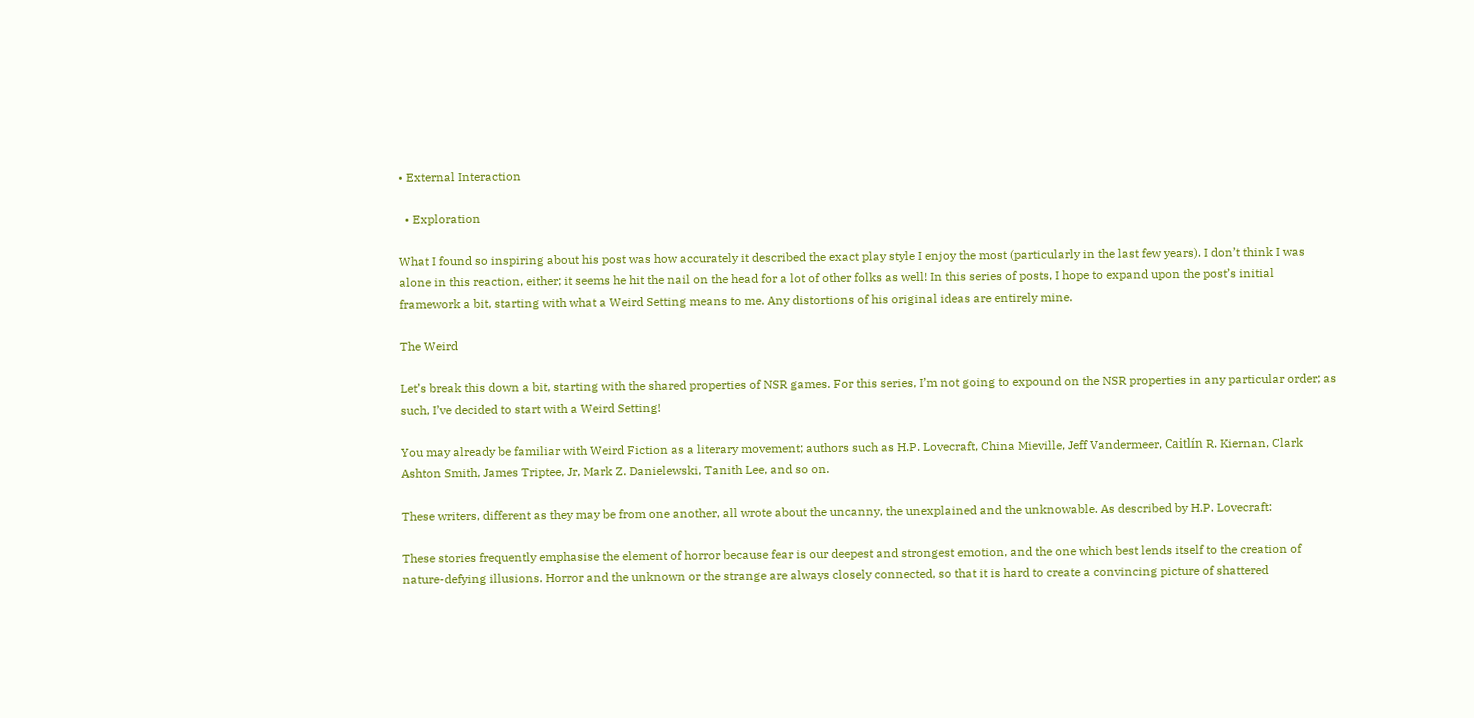• External Interaction

  • Exploration

What I found so inspiring about his post was how accurately it described the exact play style I enjoy the most (particularly in the last few years). I don’t think I was alone in this reaction, either; it seems he hit the nail on the head for a lot of other folks as well! In this series of posts, I hope to expand upon the post’s initial framework a bit, starting with what a Weird Setting means to me. Any distortions of his original ideas are entirely mine.

The Weird

Let’s break this down a bit, starting with the shared properties of NSR games. For this series, I’m not going to expound on the NSR properties in any particular order; as such, I’ve decided to start with a Weird Setting!

You may already be familiar with Weird Fiction as a literary movement; authors such as H.P. Lovecraft, China Mieville, Jeff Vandermeer, Caitlín R. Kiernan, Clark Ashton Smith, James Triptee, Jr, Mark Z. Danielewski, Tanith Lee, and so on.

These writers, different as they may be from one another, all wrote about the uncanny, the unexplained and the unknowable. As described by H.P. Lovecraft:

These stories frequently emphasise the element of horror because fear is our deepest and strongest emotion, and the one which best lends itself to the creation of nature-defying illusions. Horror and the unknown or the strange are always closely connected, so that it is hard to create a convincing picture of shattered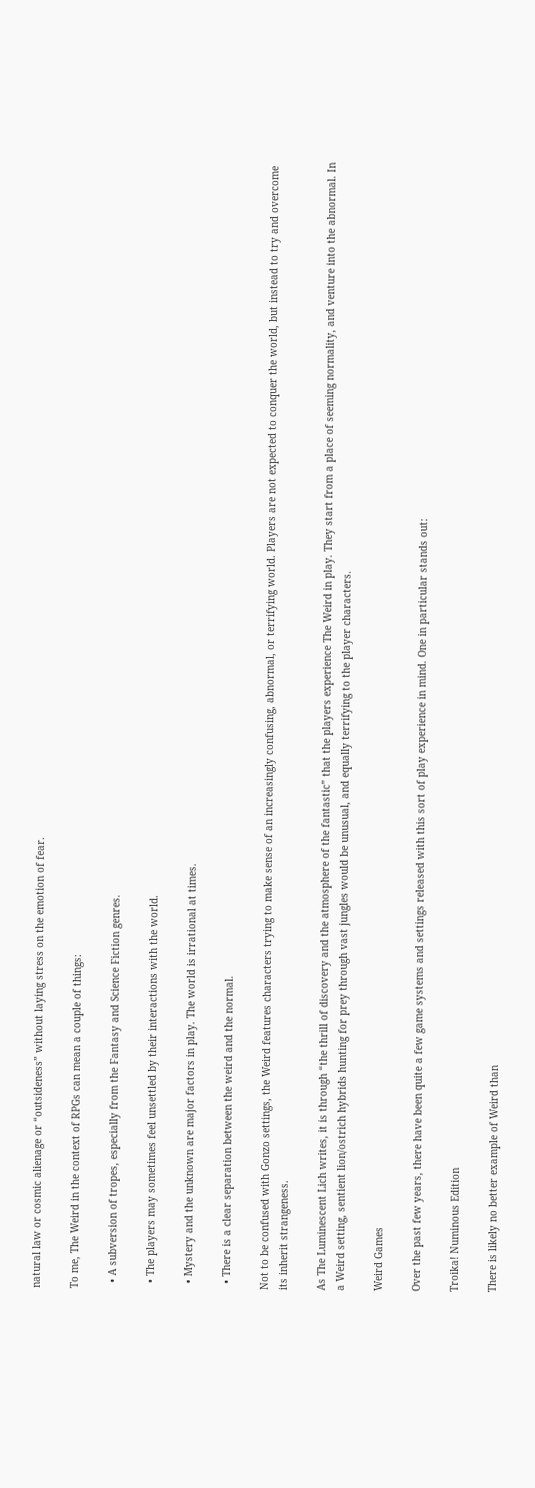natural law or cosmic alienage or “outsideness” without laying stress on the emotion of fear.

To me, The Weird in the context of RPGs can mean a couple of things:

  • A subversion of tropes, especially from the Fantasy and Science Fiction genres.

  • The players may sometimes feel unsettled by their interactions with the world.

  • Mystery and the unknown are major factors in play. The world is irrational at times.

  • There is a clear separation between the weird and the normal.

Not to be confused with Gonzo settings, the Weird features characters trying to make sense of an increasingly confusing, abnormal, or terrifying world. Players are not expected to conquer the world, but instead to try and overcome its inherit strangeness.

As The Luminescent Lich writes, it is through “the thrill of discovery and the atmosphere of the fantastic” that the players experience The Weird in play. They start from a place of seeming normality, and venture into the abnormal. In a Weird setting, sentient lion/ostrich hybrids hunting for prey through vast jungles would be unusual, and equally terrifying to the player characters.

Weird Games

Over the past few years, there have been quite a few game systems and settings released with this sort of play experience in mind. One in particular stands out:

Troika! Numinous Edition

There is likely no better example of Weird than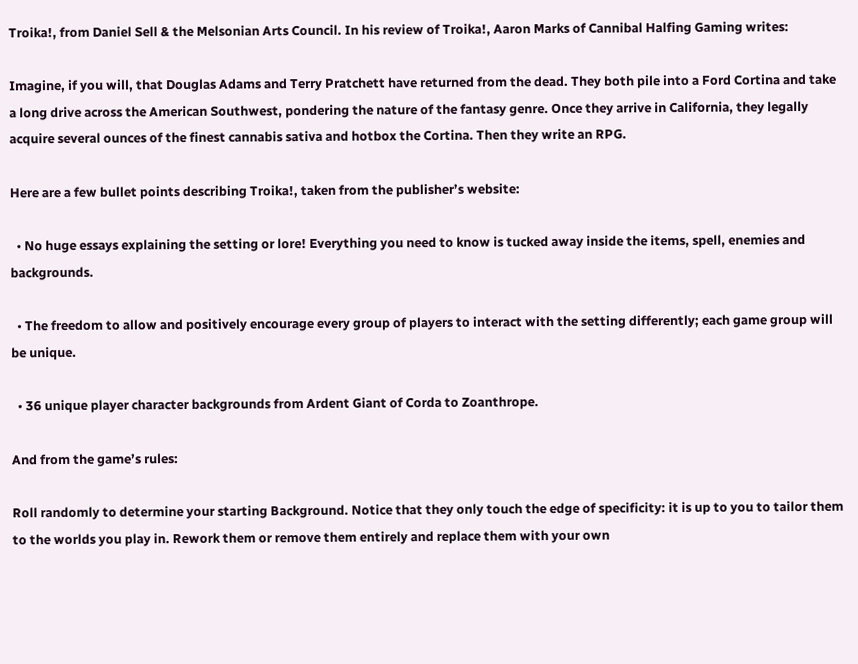Troika!, from Daniel Sell & the Melsonian Arts Council. In his review of Troika!, Aaron Marks of Cannibal Halfing Gaming writes:

Imagine, if you will, that Douglas Adams and Terry Pratchett have returned from the dead. They both pile into a Ford Cortina and take a long drive across the American Southwest, pondering the nature of the fantasy genre. Once they arrive in California, they legally acquire several ounces of the finest cannabis sativa and hotbox the Cortina. Then they write an RPG.

Here are a few bullet points describing Troika!, taken from the publisher’s website:

  • No huge essays explaining the setting or lore! Everything you need to know is tucked away inside the items, spell, enemies and backgrounds.

  • The freedom to allow and positively encourage every group of players to interact with the setting differently; each game group will be unique.

  • 36 unique player character backgrounds from Ardent Giant of Corda to Zoanthrope.

And from the game’s rules:

Roll randomly to determine your starting Background. Notice that they only touch the edge of specificity: it is up to you to tailor them to the worlds you play in. Rework them or remove them entirely and replace them with your own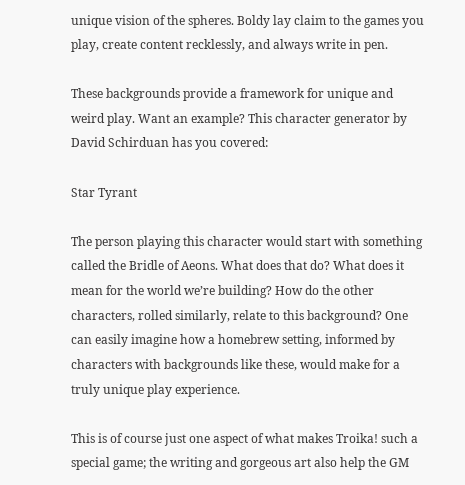unique vision of the spheres. Boldy lay claim to the games you play, create content recklessly, and always write in pen.

These backgrounds provide a framework for unique and weird play. Want an example? This character generator by David Schirduan has you covered:

Star Tyrant

The person playing this character would start with something called the Bridle of Aeons. What does that do? What does it mean for the world we’re building? How do the other characters, rolled similarly, relate to this background? One can easily imagine how a homebrew setting, informed by characters with backgrounds like these, would make for a truly unique play experience.

This is of course just one aspect of what makes Troika! such a special game; the writing and gorgeous art also help the GM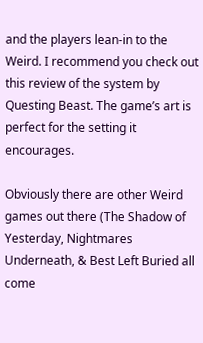and the players lean-in to the Weird. I recommend you check out this review of the system by Questing Beast. The game’s art is perfect for the setting it encourages.

Obviously there are other Weird games out there (The Shadow of Yesterday, Nightmares Underneath, & Best Left Buried all come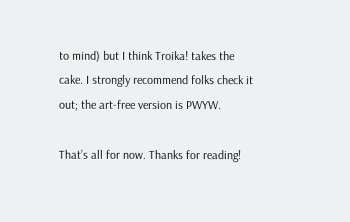to mind) but I think Troika! takes the cake. I strongly recommend folks check it out; the art-free version is PWYW.

That’s all for now. Thanks for reading!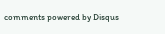comments powered by Disqus